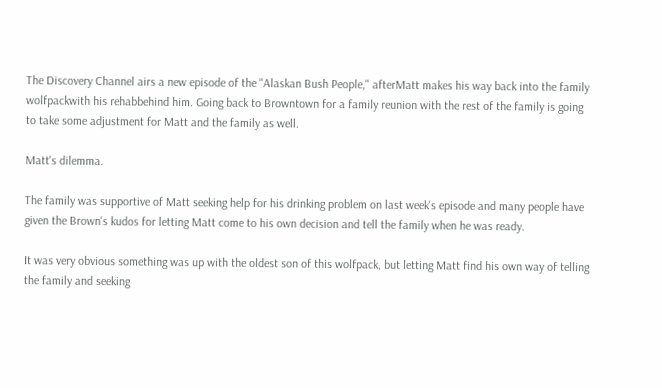The Discovery Channel airs a new episode of the "Alaskan Bush People," afterMatt makes his way back into the family wolfpackwith his rehabbehind him. Going back to Browntown for a family reunion with the rest of the family is going to take some adjustment for Matt and the family as well.

Matt's dilemma.

The family was supportive of Matt seeking help for his drinking problem on last week's episode and many people have given the Brown's kudos for letting Matt come to his own decision and tell the family when he was ready.

It was very obvious something was up with the oldest son of this wolfpack, but letting Matt find his own way of telling the family and seeking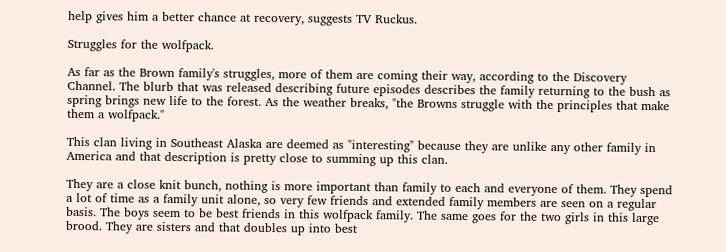help gives him a better chance at recovery, suggests TV Ruckus.

Struggles for the wolfpack.

As far as the Brown family's struggles, more of them are coming their way, according to the Discovery Channel. The blurb that was released describing future episodes describes the family returning to the bush as spring brings new life to the forest. As the weather breaks, "the Browns struggle with the principles that make them a wolfpack."

This clan living in Southeast Alaska are deemed as "interesting" because they are unlike any other family in America and that description is pretty close to summing up this clan.

They are a close knit bunch, nothing is more important than family to each and everyone of them. They spend a lot of time as a family unit alone, so very few friends and extended family members are seen on a regular basis. The boys seem to be best friends in this wolfpack family. The same goes for the two girls in this large brood. They are sisters and that doubles up into best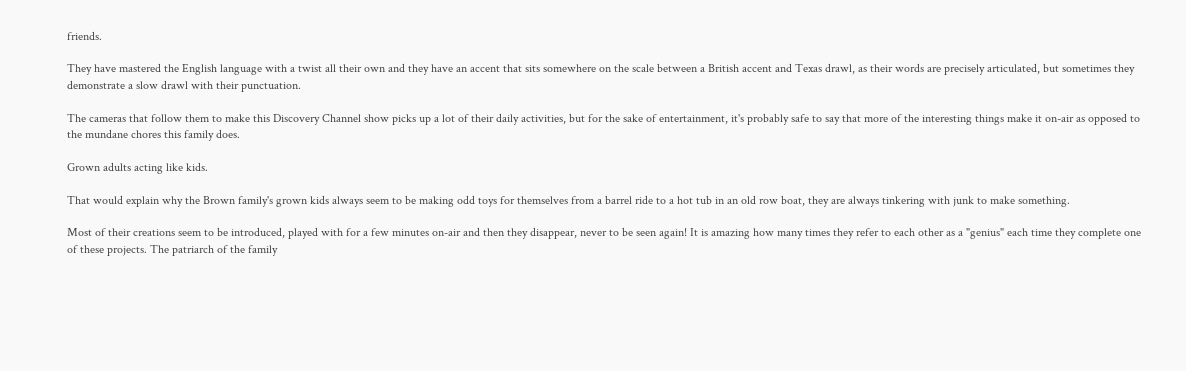friends.

They have mastered the English language with a twist all their own and they have an accent that sits somewhere on the scale between a British accent and Texas drawl, as their words are precisely articulated, but sometimes they demonstrate a slow drawl with their punctuation.

The cameras that follow them to make this Discovery Channel show picks up a lot of their daily activities, but for the sake of entertainment, it's probably safe to say that more of the interesting things make it on-air as opposed to the mundane chores this family does.

Grown adults acting like kids.

That would explain why the Brown family's grown kids always seem to be making odd toys for themselves from a barrel ride to a hot tub in an old row boat, they are always tinkering with junk to make something.

Most of their creations seem to be introduced, played with for a few minutes on-air and then they disappear, never to be seen again! It is amazing how many times they refer to each other as a "genius" each time they complete one of these projects. The patriarch of the family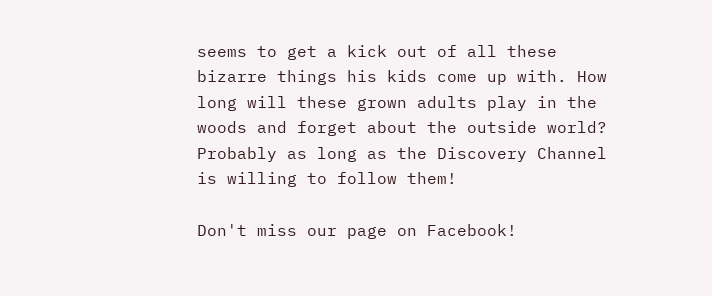seems to get a kick out of all these bizarre things his kids come up with. How long will these grown adults play in the woods and forget about the outside world? Probably as long as the Discovery Channel is willing to follow them!

Don't miss our page on Facebook!